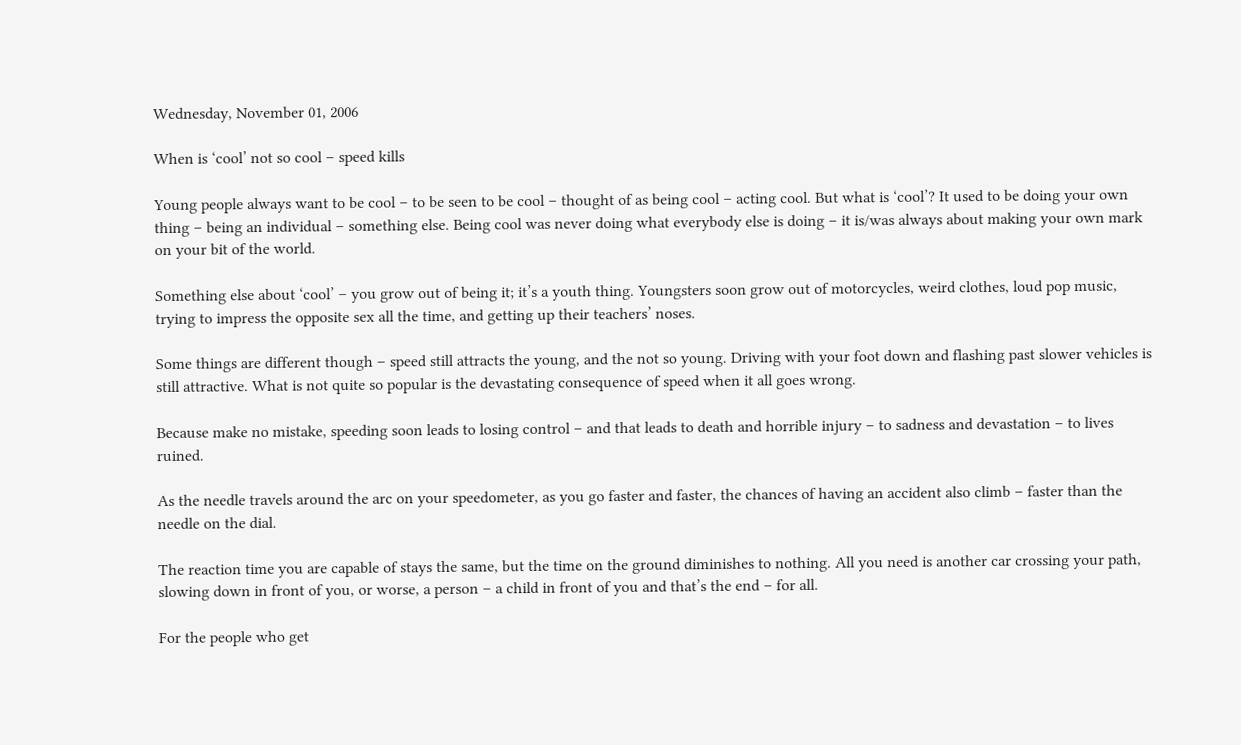Wednesday, November 01, 2006

When is ‘cool’ not so cool – speed kills

Young people always want to be cool – to be seen to be cool – thought of as being cool – acting cool. But what is ‘cool’? It used to be doing your own thing – being an individual – something else. Being cool was never doing what everybody else is doing – it is/was always about making your own mark on your bit of the world.

Something else about ‘cool’ – you grow out of being it; it’s a youth thing. Youngsters soon grow out of motorcycles, weird clothes, loud pop music, trying to impress the opposite sex all the time, and getting up their teachers’ noses.

Some things are different though – speed still attracts the young, and the not so young. Driving with your foot down and flashing past slower vehicles is still attractive. What is not quite so popular is the devastating consequence of speed when it all goes wrong.

Because make no mistake, speeding soon leads to losing control – and that leads to death and horrible injury – to sadness and devastation – to lives ruined.

As the needle travels around the arc on your speedometer, as you go faster and faster, the chances of having an accident also climb – faster than the needle on the dial.

The reaction time you are capable of stays the same, but the time on the ground diminishes to nothing. All you need is another car crossing your path, slowing down in front of you, or worse, a person – a child in front of you and that’s the end – for all.

For the people who get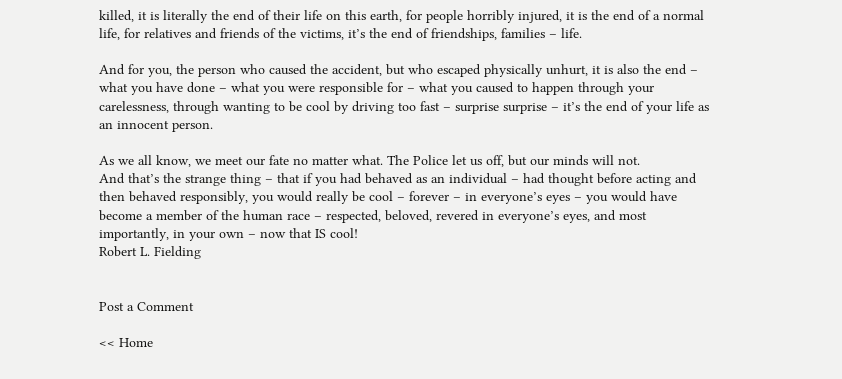killed, it is literally the end of their life on this earth, for people horribly injured, it is the end of a normal life, for relatives and friends of the victims, it’s the end of friendships, families – life.

And for you, the person who caused the accident, but who escaped physically unhurt, it is also the end – what you have done – what you were responsible for – what you caused to happen through your carelessness, through wanting to be cool by driving too fast – surprise surprise – it’s the end of your life as an innocent person.

As we all know, we meet our fate no matter what. The Police let us off, but our minds will not.
And that’s the strange thing – that if you had behaved as an individual – had thought before acting and then behaved responsibly, you would really be cool – forever – in everyone’s eyes – you would have become a member of the human race – respected, beloved, revered in everyone’s eyes, and most importantly, in your own – now that IS cool!
Robert L. Fielding


Post a Comment

<< Home